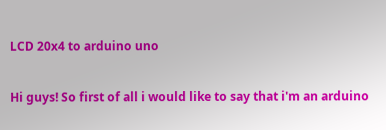LCD 20x4 to arduino uno

Hi guys! So first of all i would like to say that i'm an arduino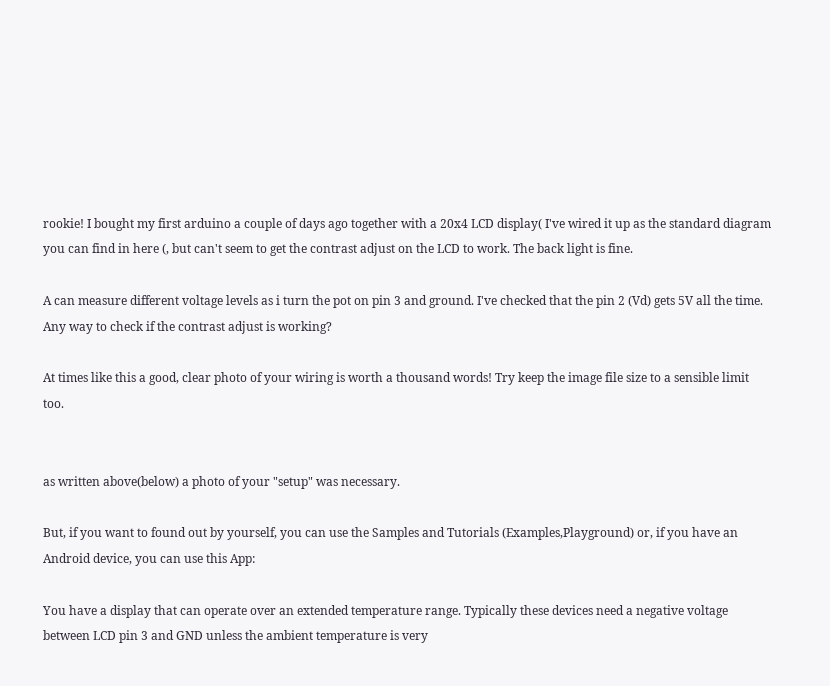rookie! I bought my first arduino a couple of days ago together with a 20x4 LCD display( I've wired it up as the standard diagram you can find in here (, but can't seem to get the contrast adjust on the LCD to work. The back light is fine.

A can measure different voltage levels as i turn the pot on pin 3 and ground. I've checked that the pin 2 (Vd) gets 5V all the time. Any way to check if the contrast adjust is working?

At times like this a good, clear photo of your wiring is worth a thousand words! Try keep the image file size to a sensible limit too.


as written above(below) a photo of your "setup" was necessary.

But, if you want to found out by yourself, you can use the Samples and Tutorials (Examples,Playground) or, if you have an Android device, you can use this App:

You have a display that can operate over an extended temperature range. Typically these devices need a negative voltage between LCD pin 3 and GND unless the ambient temperature is very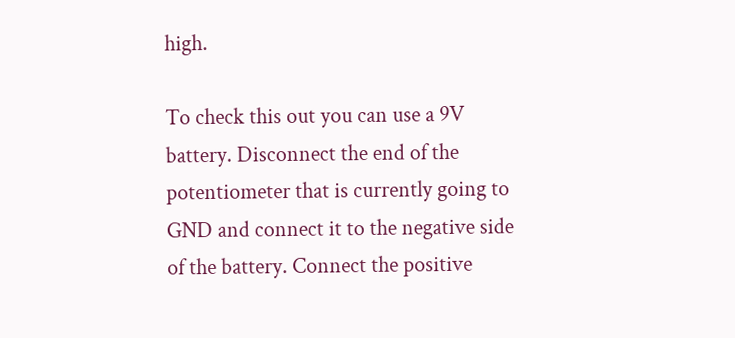high.

To check this out you can use a 9V battery. Disconnect the end of the potentiometer that is currently going to GND and connect it to the negative side of the battery. Connect the positive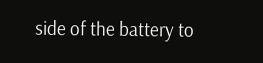side of the battery to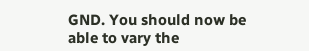GND. You should now be able to vary the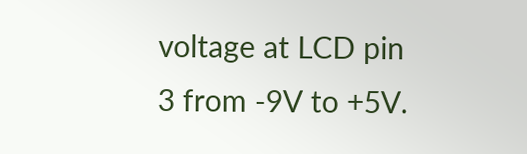voltage at LCD pin 3 from -9V to +5V.